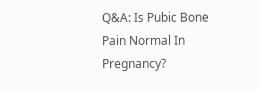Q&A: Is Pubic Bone Pain Normal In Pregnancy?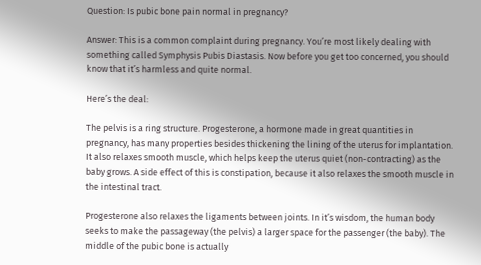Question: Is pubic bone pain normal in pregnancy?

Answer: This is a common complaint during pregnancy. You’re most likely dealing with something called Symphysis Pubis Diastasis. Now before you get too concerned, you should know that it’s harmless and quite normal.

Here’s the deal:

The pelvis is a ring structure. Progesterone, a hormone made in great quantities in pregnancy, has many properties besides thickening the lining of the uterus for implantation. It also relaxes smooth muscle, which helps keep the uterus quiet (non-contracting) as the baby grows. A side effect of this is constipation, because it also relaxes the smooth muscle in the intestinal tract.

Progesterone also relaxes the ligaments between joints. In it’s wisdom, the human body seeks to make the passageway (the pelvis) a larger space for the passenger (the baby). The middle of the pubic bone is actually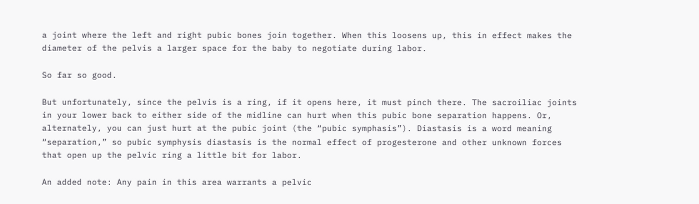a joint where the left and right pubic bones join together. When this loosens up, this in effect makes the diameter of the pelvis a larger space for the baby to negotiate during labor.

So far so good.

But unfortunately, since the pelvis is a ring, if it opens here, it must pinch there. The sacroiliac joints in your lower back to either side of the midline can hurt when this pubic bone separation happens. Or, alternately, you can just hurt at the pubic joint (the “pubic symphasis”). Diastasis is a word meaning “separation,” so pubic symphysis diastasis is the normal effect of progesterone and other unknown forces that open up the pelvic ring a little bit for labor.

An added note: Any pain in this area warrants a pelvic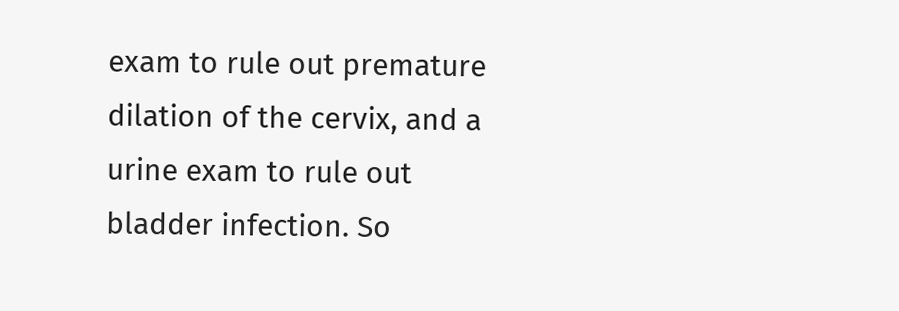exam to rule out premature dilation of the cervix, and a urine exam to rule out bladder infection. So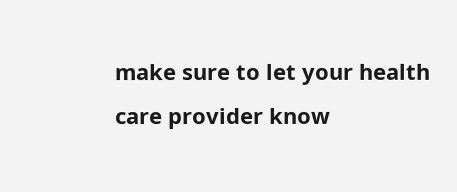make sure to let your health care provider know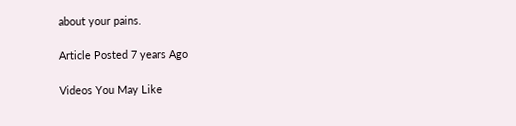about your pains.

Article Posted 7 years Ago

Videos You May Like